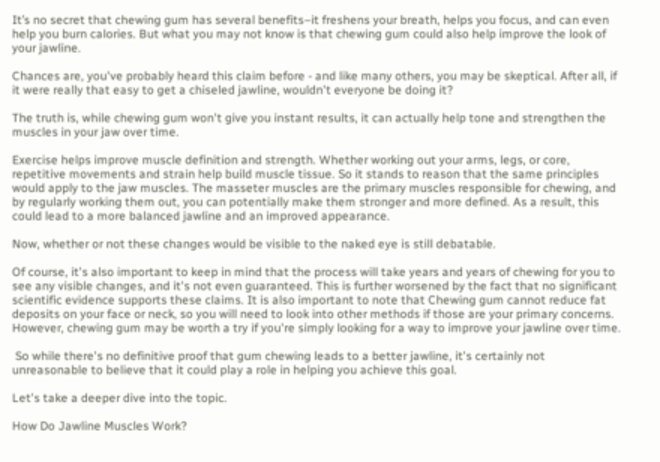It’s no secret that chewing gum has several benefits–it freshens your breath, helps you focus, and can even help you burn calories. But what you may not know is that chewing gum could also help improve the look of your jawline.

Chances are, you've probably heard this claim before - and like many others, you may be skeptical. After all, if it were really that easy to get a chiseled jawline, wouldn't everyone be doing it?

The truth is, while chewing gum won't give you instant results, it can actually help tone and strengthen the muscles in your jaw over time.

Exercise helps improve muscle definition and strength. Whether working out your arms, legs, or core, repetitive movements and strain help build muscle tissue. So it stands to reason that the same principles would apply to the jaw muscles. The masseter muscles are the primary muscles responsible for chewing, and by regularly working them out, you can potentially make them stronger and more defined. As a result, this could lead to a more balanced jawline and an improved appearance.

Now, whether or not these changes would be visible to the naked eye is still debatable.

Of course, it's also important to keep in mind that the process will take years and years of chewing for you to see any visible changes, and it's not even guaranteed. This is further worsened by the fact that no significant scientific evidence supports these claims. It is also important to note that Chewing gum cannot reduce fat deposits on your face or neck, so you will need to look into other methods if those are your primary concerns. However, chewing gum may be worth a try if you're simply looking for a way to improve your jawline over time.

 So while there's no definitive proof that gum chewing leads to a better jawline, it's certainly not unreasonable to believe that it could play a role in helping you achieve this goal.

Let's take a deeper dive into the topic.

How Do Jawline Muscles Work?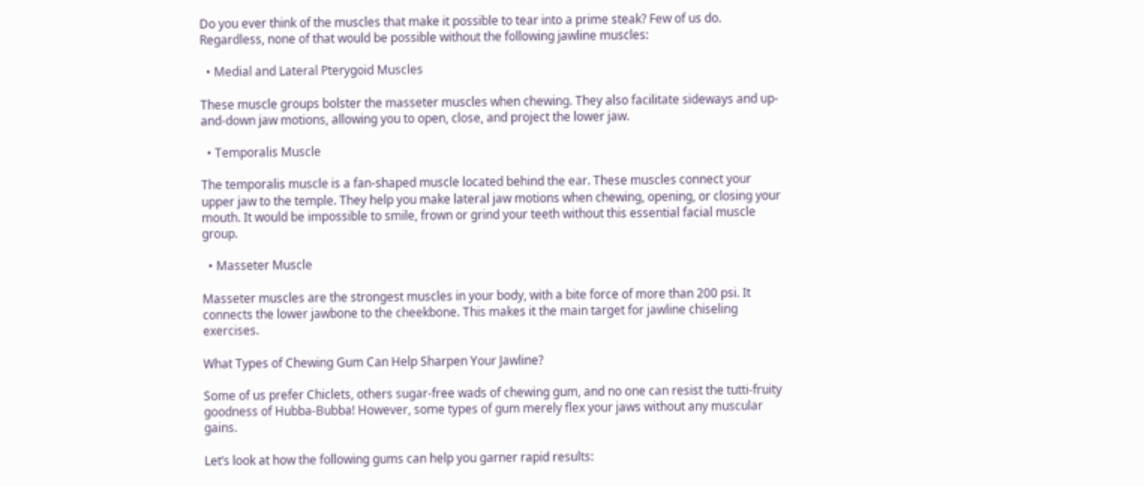Do you ever think of the muscles that make it possible to tear into a prime steak? Few of us do. Regardless, none of that would be possible without the following jawline muscles:

  • Medial and Lateral Pterygoid Muscles

These muscle groups bolster the masseter muscles when chewing. They also facilitate sideways and up-and-down jaw motions, allowing you to open, close, and project the lower jaw.

  • Temporalis Muscle

The temporalis muscle is a fan-shaped muscle located behind the ear. These muscles connect your upper jaw to the temple. They help you make lateral jaw motions when chewing, opening, or closing your mouth. It would be impossible to smile, frown or grind your teeth without this essential facial muscle group.

  • Masseter Muscle

Masseter muscles are the strongest muscles in your body, with a bite force of more than 200 psi. It connects the lower jawbone to the cheekbone. This makes it the main target for jawline chiseling exercises.

What Types of Chewing Gum Can Help Sharpen Your Jawline?

Some of us prefer Chiclets, others sugar-free wads of chewing gum, and no one can resist the tutti-fruity goodness of Hubba-Bubba! However, some types of gum merely flex your jaws without any muscular gains.

Let’s look at how the following gums can help you garner rapid results: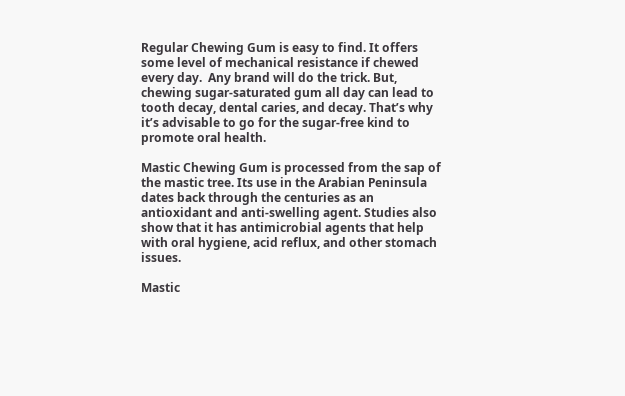Regular Chewing Gum is easy to find. It offers some level of mechanical resistance if chewed every day.  Any brand will do the trick. But, chewing sugar-saturated gum all day can lead to tooth decay, dental caries, and decay. That’s why it’s advisable to go for the sugar-free kind to promote oral health.

Mastic Chewing Gum is processed from the sap of the mastic tree. Its use in the Arabian Peninsula dates back through the centuries as an antioxidant and anti-swelling agent. Studies also show that it has antimicrobial agents that help with oral hygiene, acid reflux, and other stomach issues.

Mastic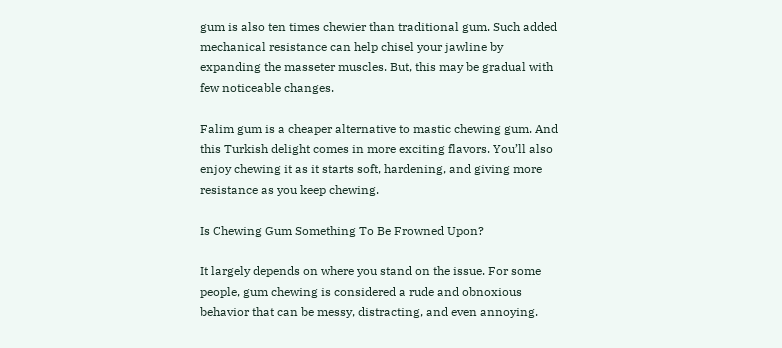gum is also ten times chewier than traditional gum. Such added mechanical resistance can help chisel your jawline by expanding the masseter muscles. But, this may be gradual with few noticeable changes.

Falim gum is a cheaper alternative to mastic chewing gum. And this Turkish delight comes in more exciting flavors. You’ll also enjoy chewing it as it starts soft, hardening, and giving more resistance as you keep chewing.

Is Chewing Gum Something To Be Frowned Upon?

It largely depends on where you stand on the issue. For some people, gum chewing is considered a rude and obnoxious behavior that can be messy, distracting, and even annoying.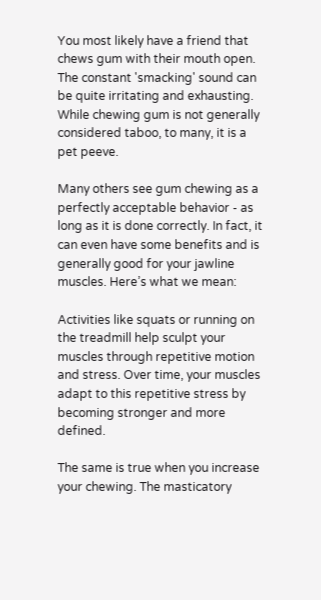You most likely have a friend that chews gum with their mouth open. The constant 'smacking' sound can be quite irritating and exhausting. While chewing gum is not generally considered taboo, to many, it is a pet peeve.

Many others see gum chewing as a perfectly acceptable behavior - as long as it is done correctly. In fact, it can even have some benefits and is generally good for your jawline muscles. Here’s what we mean:

Activities like squats or running on the treadmill help sculpt your muscles through repetitive motion and stress. Over time, your muscles adapt to this repetitive stress by becoming stronger and more defined.

The same is true when you increase your chewing. The masticatory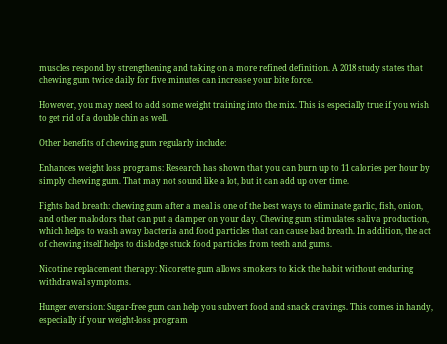muscles respond by strengthening and taking on a more refined definition. A 2018 study states that chewing gum twice daily for five minutes can increase your bite force.

However, you may need to add some weight training into the mix. This is especially true if you wish to get rid of a double chin as well.

Other benefits of chewing gum regularly include:

Enhances weight loss programs: Research has shown that you can burn up to 11 calories per hour by simply chewing gum. That may not sound like a lot, but it can add up over time.

Fights bad breath: chewing gum after a meal is one of the best ways to eliminate garlic, fish, onion, and other malodors that can put a damper on your day. Chewing gum stimulates saliva production, which helps to wash away bacteria and food particles that can cause bad breath. In addition, the act of chewing itself helps to dislodge stuck food particles from teeth and gums.

Nicotine replacement therapy: Nicorette gum allows smokers to kick the habit without enduring withdrawal symptoms.

Hunger eversion: Sugar-free gum can help you subvert food and snack cravings. This comes in handy, especially if your weight-loss program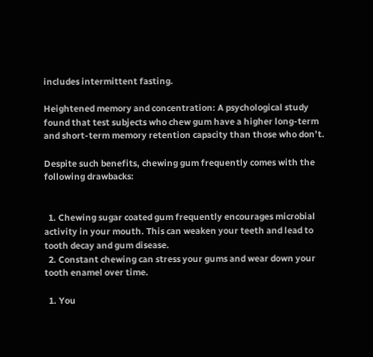includes intermittent fasting.

Heightened memory and concentration: A psychological study found that test subjects who chew gum have a higher long-term and short-term memory retention capacity than those who don’t.

Despite such benefits, chewing gum frequently comes with the following drawbacks:


  1. Chewing sugar coated gum frequently encourages microbial activity in your mouth. This can weaken your teeth and lead to tooth decay and gum disease.
  2. Constant chewing can stress your gums and wear down your tooth enamel over time.

  1. You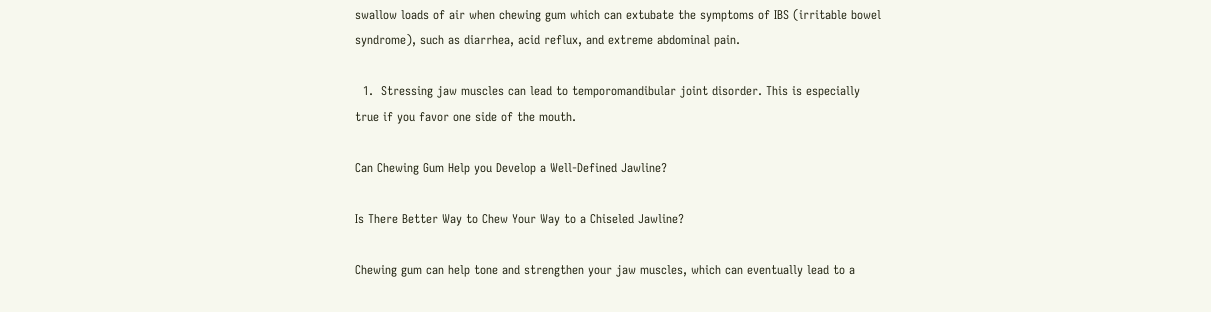swallow loads of air when chewing gum which can extubate the symptoms of IBS (irritable bowel syndrome), such as diarrhea, acid reflux, and extreme abdominal pain.

  1.  Stressing jaw muscles can lead to temporomandibular joint disorder. This is especially true if you favor one side of the mouth.

Can Chewing Gum Help you Develop a Well-Defined Jawline?

Is There Better Way to Chew Your Way to a Chiseled Jawline?

Chewing gum can help tone and strengthen your jaw muscles, which can eventually lead to a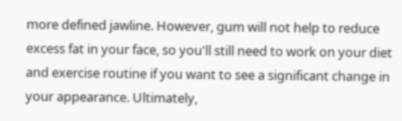more defined jawline. However, gum will not help to reduce excess fat in your face, so you'll still need to work on your diet and exercise routine if you want to see a significant change in your appearance. Ultimately,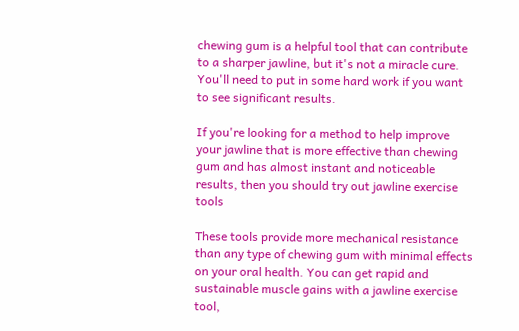chewing gum is a helpful tool that can contribute to a sharper jawline, but it's not a miracle cure. You'll need to put in some hard work if you want to see significant results.

If you're looking for a method to help improve your jawline that is more effective than chewing gum and has almost instant and noticeable results, then you should try out jawline exercise tools

These tools provide more mechanical resistance than any type of chewing gum with minimal effects on your oral health. You can get rapid and sustainable muscle gains with a jawline exercise tool,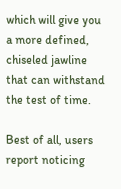which will give you a more defined, chiseled jawline that can withstand the test of time.

Best of all, users report noticing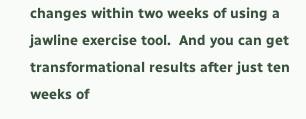changes within two weeks of using a jawline exercise tool.  And you can get transformational results after just ten weeks of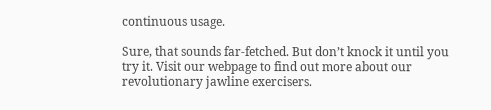continuous usage.

Sure, that sounds far-fetched. But don’t knock it until you try it. Visit our webpage to find out more about our revolutionary jawline exercisers.